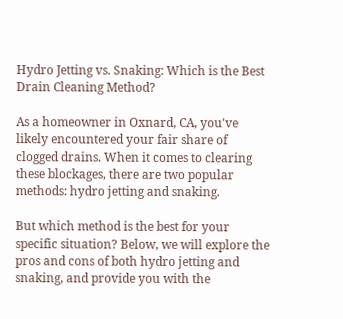Hydro Jetting vs. Snaking: Which is the Best Drain Cleaning Method?

As a homeowner in Oxnard, CA, you've likely encountered your fair share of clogged drains. When it comes to clearing these blockages, there are two popular methods: hydro jetting and snaking.

But which method is the best for your specific situation? Below, we will explore the pros and cons of both hydro jetting and snaking, and provide you with the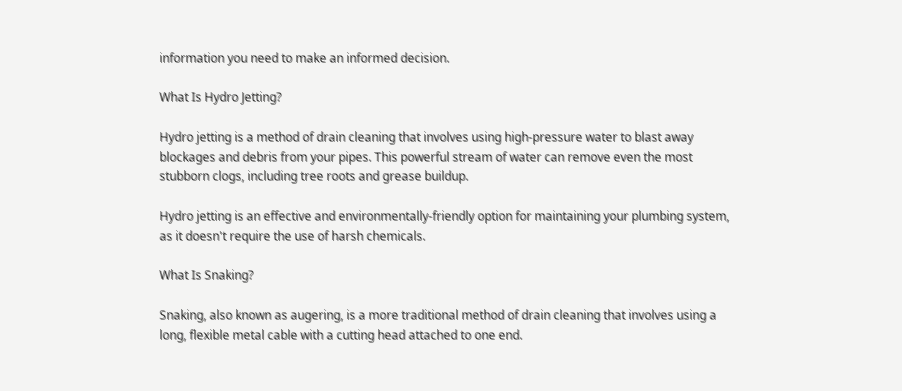information you need to make an informed decision.

What Is Hydro Jetting?

Hydro jetting is a method of drain cleaning that involves using high-pressure water to blast away blockages and debris from your pipes. This powerful stream of water can remove even the most stubborn clogs, including tree roots and grease buildup.

Hydro jetting is an effective and environmentally-friendly option for maintaining your plumbing system, as it doesn't require the use of harsh chemicals.

What Is Snaking?

Snaking, also known as augering, is a more traditional method of drain cleaning that involves using a long, flexible metal cable with a cutting head attached to one end.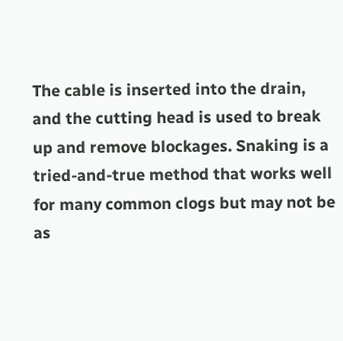The cable is inserted into the drain, and the cutting head is used to break up and remove blockages. Snaking is a tried-and-true method that works well for many common clogs but may not be as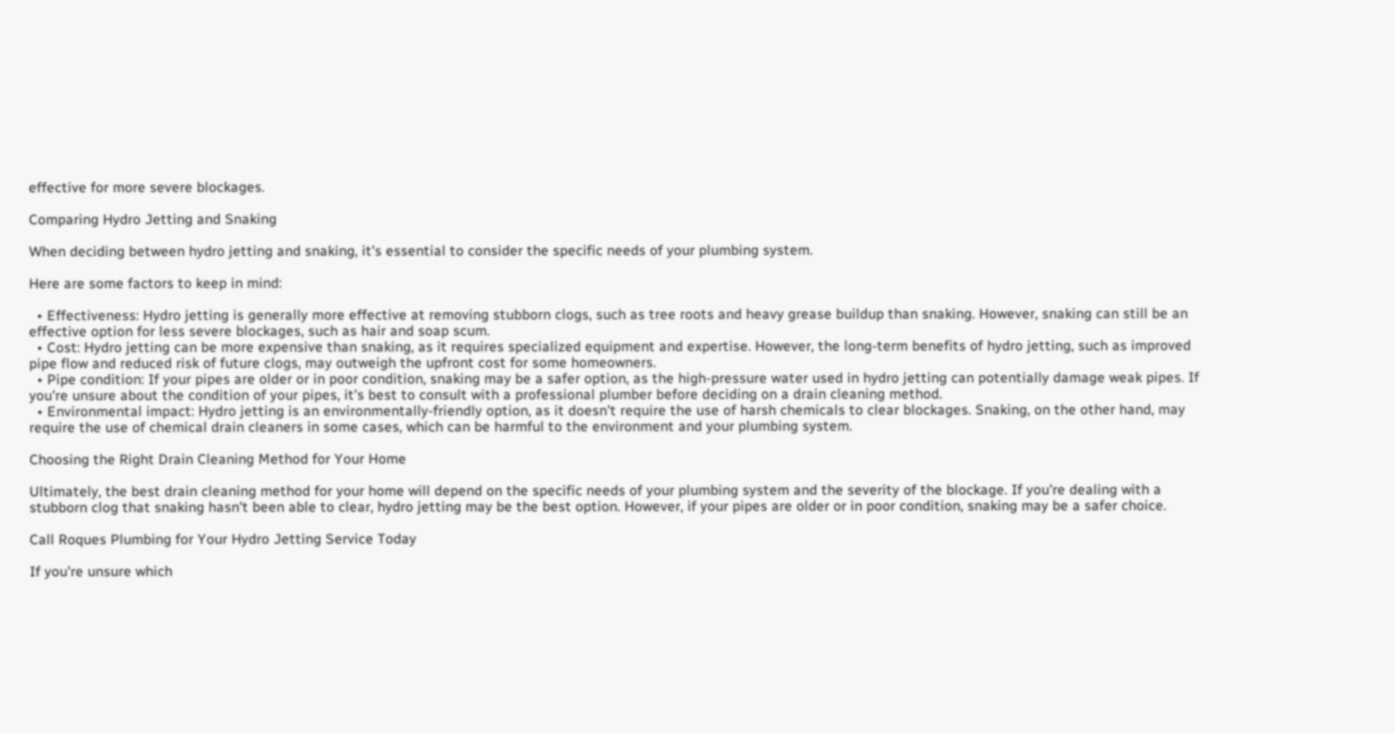effective for more severe blockages.

Comparing Hydro Jetting and Snaking

When deciding between hydro jetting and snaking, it's essential to consider the specific needs of your plumbing system.

Here are some factors to keep in mind:

  • Effectiveness: Hydro jetting is generally more effective at removing stubborn clogs, such as tree roots and heavy grease buildup than snaking. However, snaking can still be an effective option for less severe blockages, such as hair and soap scum.
  • Cost: Hydro jetting can be more expensive than snaking, as it requires specialized equipment and expertise. However, the long-term benefits of hydro jetting, such as improved pipe flow and reduced risk of future clogs, may outweigh the upfront cost for some homeowners.
  • Pipe condition: If your pipes are older or in poor condition, snaking may be a safer option, as the high-pressure water used in hydro jetting can potentially damage weak pipes. If you're unsure about the condition of your pipes, it's best to consult with a professional plumber before deciding on a drain cleaning method.
  • Environmental impact: Hydro jetting is an environmentally-friendly option, as it doesn't require the use of harsh chemicals to clear blockages. Snaking, on the other hand, may require the use of chemical drain cleaners in some cases, which can be harmful to the environment and your plumbing system.

Choosing the Right Drain Cleaning Method for Your Home

Ultimately, the best drain cleaning method for your home will depend on the specific needs of your plumbing system and the severity of the blockage. If you're dealing with a stubborn clog that snaking hasn't been able to clear, hydro jetting may be the best option. However, if your pipes are older or in poor condition, snaking may be a safer choice.

Call Roques Plumbing for Your Hydro Jetting Service Today

If you're unsure which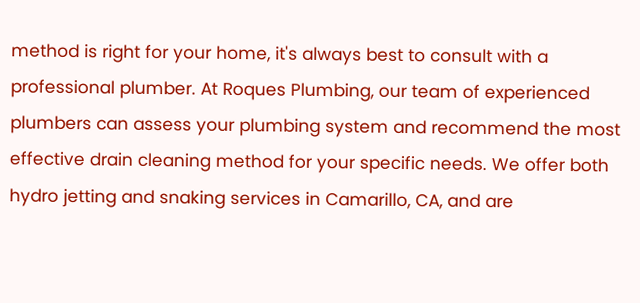method is right for your home, it's always best to consult with a professional plumber. At Roques Plumbing, our team of experienced plumbers can assess your plumbing system and recommend the most effective drain cleaning method for your specific needs. We offer both hydro jetting and snaking services in Camarillo, CA, and are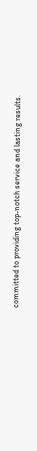committed to providing top-notch service and lasting results.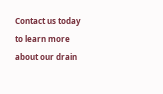Contact us today to learn more about our drain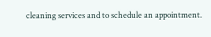cleaning services and to schedule an appointment.